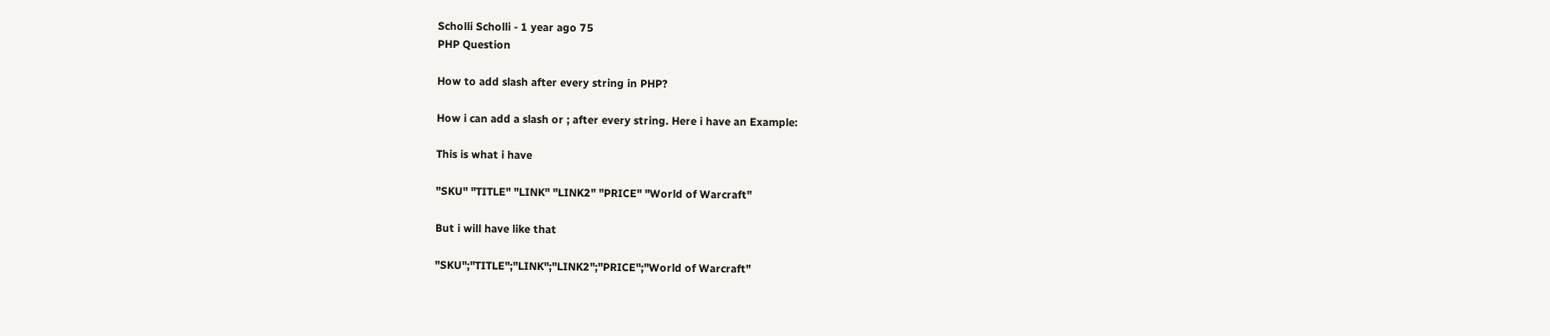Scholli Scholli - 1 year ago 75
PHP Question

How to add slash after every string in PHP?

How i can add a slash or ; after every string. Here i have an Example:

This is what i have

"SKU" "TITLE" "LINK" "LINK2" "PRICE" "World of Warcraft"

But i will have like that

"SKU";"TITLE";"LINK";"LINK2";"PRICE";"World of Warcraft"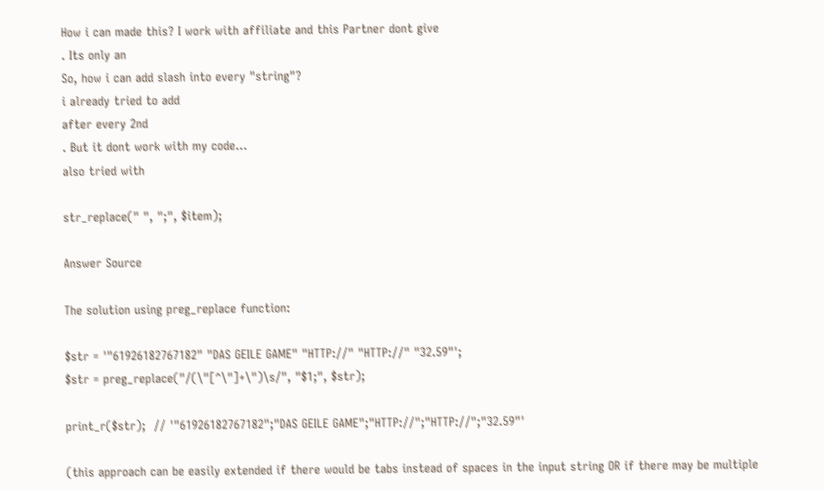How i can made this? I work with affiliate and this Partner dont give
. Its only an
So, how i can add slash into every "string"?
i already tried to add
after every 2nd
. But it dont work with my code...
also tried with

str_replace(" ", ";", $item);

Answer Source

The solution using preg_replace function:

$str = '"61926182767182" "DAS GEILE GAME" "HTTP://" "HTTP://" "32.59"';
$str = preg_replace("/(\"[^\"]+\")\s/", "$1;", $str);

print_r($str);  // '"61926182767182";"DAS GEILE GAME";"HTTP://";"HTTP://";"32.59"'

(this approach can be easily extended if there would be tabs instead of spaces in the input string OR if there may be multiple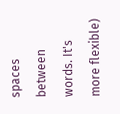spaces between words. It's more flexible)